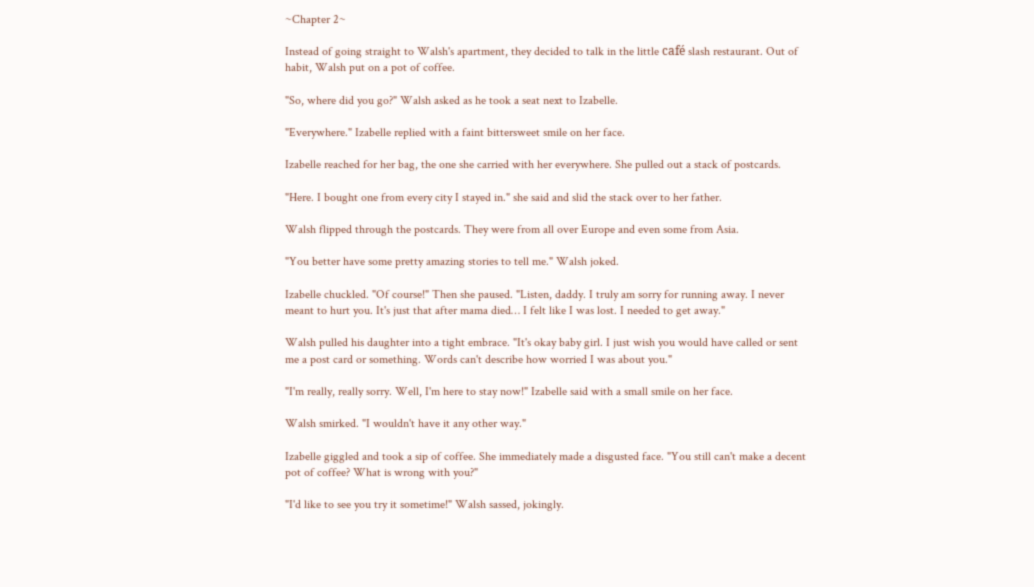~Chapter 2~

Instead of going straight to Walsh's apartment, they decided to talk in the little café slash restaurant. Out of habit, Walsh put on a pot of coffee.

"So, where did you go?" Walsh asked as he took a seat next to Izabelle.

"Everywhere." Izabelle replied with a faint bittersweet smile on her face.

Izabelle reached for her bag, the one she carried with her everywhere. She pulled out a stack of postcards.

"Here. I bought one from every city I stayed in." she said and slid the stack over to her father.

Walsh flipped through the postcards. They were from all over Europe and even some from Asia.

"You better have some pretty amazing stories to tell me." Walsh joked.

Izabelle chuckled. "Of course!" Then she paused. "Listen, daddy. I truly am sorry for running away. I never meant to hurt you. It's just that after mama died… I felt like I was lost. I needed to get away."

Walsh pulled his daughter into a tight embrace. "It's okay baby girl. I just wish you would have called or sent me a post card or something. Words can't describe how worried I was about you."

"I'm really, really sorry. Well, I'm here to stay now!" Izabelle said with a small smile on her face.

Walsh smirked. "I wouldn't have it any other way."

Izabelle giggled and took a sip of coffee. She immediately made a disgusted face. "You still can't make a decent pot of coffee? What is wrong with you?"

"I'd like to see you try it sometime!" Walsh sassed, jokingly.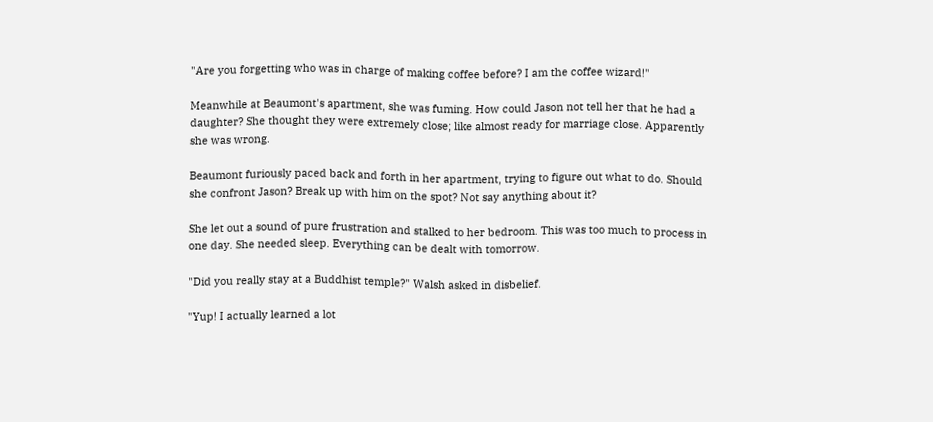"Are you forgetting who was in charge of making coffee before? I am the coffee wizard!"

Meanwhile at Beaumont's apartment, she was fuming. How could Jason not tell her that he had a daughter? She thought they were extremely close; like almost ready for marriage close. Apparently she was wrong.

Beaumont furiously paced back and forth in her apartment, trying to figure out what to do. Should she confront Jason? Break up with him on the spot? Not say anything about it?

She let out a sound of pure frustration and stalked to her bedroom. This was too much to process in one day. She needed sleep. Everything can be dealt with tomorrow.

"Did you really stay at a Buddhist temple?" Walsh asked in disbelief.

"Yup! I actually learned a lot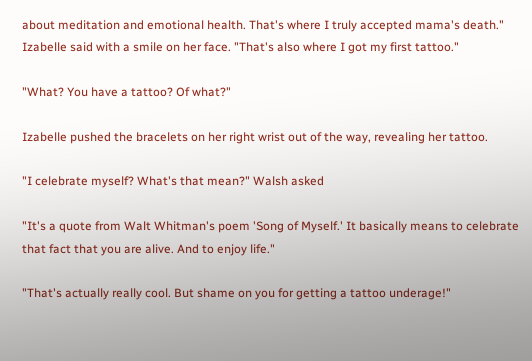about meditation and emotional health. That's where I truly accepted mama's death." Izabelle said with a smile on her face. "That's also where I got my first tattoo."

"What? You have a tattoo? Of what?"

Izabelle pushed the bracelets on her right wrist out of the way, revealing her tattoo.

"I celebrate myself? What's that mean?" Walsh asked

"It's a quote from Walt Whitman's poem 'Song of Myself.' It basically means to celebrate that fact that you are alive. And to enjoy life."

"That's actually really cool. But shame on you for getting a tattoo underage!"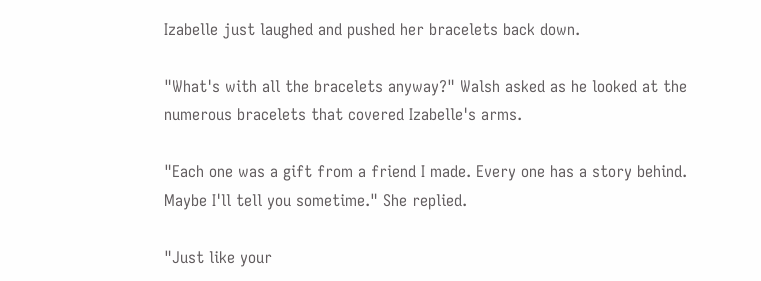Izabelle just laughed and pushed her bracelets back down.

"What's with all the bracelets anyway?" Walsh asked as he looked at the numerous bracelets that covered Izabelle's arms.

"Each one was a gift from a friend I made. Every one has a story behind. Maybe I'll tell you sometime." She replied.

"Just like your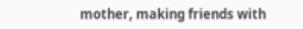mother, making friends with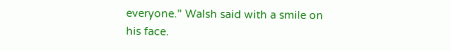everyone." Walsh said with a smile on his face.